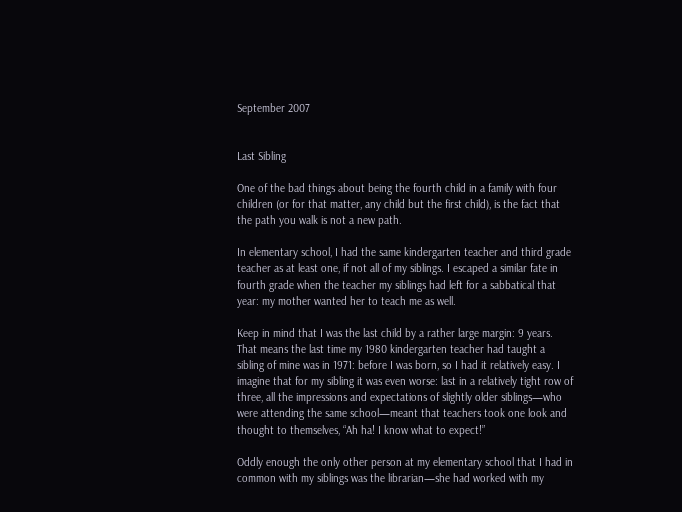September 2007


Last Sibling

One of the bad things about being the fourth child in a family with four children (or for that matter, any child but the first child), is the fact that the path you walk is not a new path.

In elementary school, I had the same kindergarten teacher and third grade teacher as at least one, if not all of my siblings. I escaped a similar fate in fourth grade when the teacher my siblings had left for a sabbatical that year: my mother wanted her to teach me as well.

Keep in mind that I was the last child by a rather large margin: 9 years. That means the last time my 1980 kindergarten teacher had taught a sibling of mine was in 1971: before I was born, so I had it relatively easy. I imagine that for my sibling it was even worse: last in a relatively tight row of three, all the impressions and expectations of slightly older siblings—who were attending the same school—meant that teachers took one look and thought to themselves, “Ah ha! I know what to expect!”

Oddly enough the only other person at my elementary school that I had in common with my siblings was the librarian—she had worked with my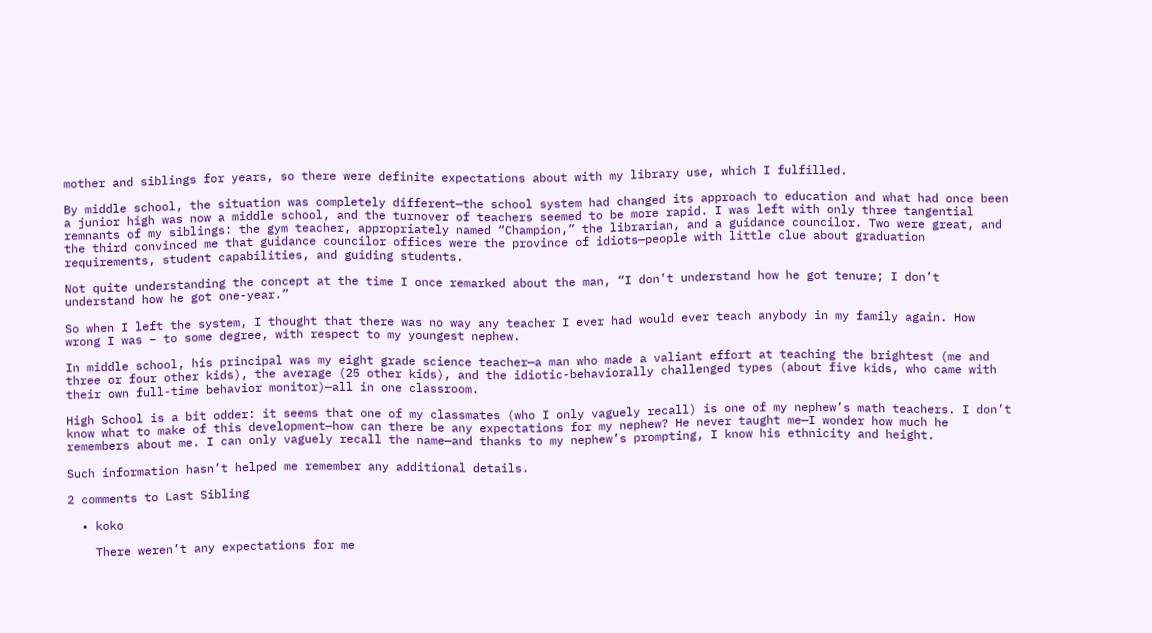mother and siblings for years, so there were definite expectations about with my library use, which I fulfilled.

By middle school, the situation was completely different—the school system had changed its approach to education and what had once been a junior high was now a middle school, and the turnover of teachers seemed to be more rapid. I was left with only three tangential remnants of my siblings: the gym teacher, appropriately named “Champion,” the librarian, and a guidance councilor. Two were great, and the third convinced me that guidance councilor offices were the province of idiots—people with little clue about graduation requirements, student capabilities, and guiding students.

Not quite understanding the concept at the time I once remarked about the man, “I don’t understand how he got tenure; I don’t understand how he got one-year.”

So when I left the system, I thought that there was no way any teacher I ever had would ever teach anybody in my family again. How wrong I was – to some degree, with respect to my youngest nephew.

In middle school, his principal was my eight grade science teacher—a man who made a valiant effort at teaching the brightest (me and three or four other kids), the average (25 other kids), and the idiotic-behaviorally challenged types (about five kids, who came with their own full-time behavior monitor)—all in one classroom.

High School is a bit odder: it seems that one of my classmates (who I only vaguely recall) is one of my nephew’s math teachers. I don’t know what to make of this development—how can there be any expectations for my nephew? He never taught me—I wonder how much he remembers about me. I can only vaguely recall the name—and thanks to my nephew’s prompting, I know his ethnicity and height.

Such information hasn’t helped me remember any additional details.

2 comments to Last Sibling

  • koko

    There weren’t any expectations for me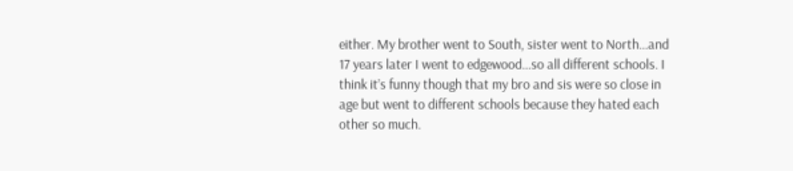either. My brother went to South, sister went to North…and 17 years later I went to edgewood…so all different schools. I think it’s funny though that my bro and sis were so close in age but went to different schools because they hated each other so much.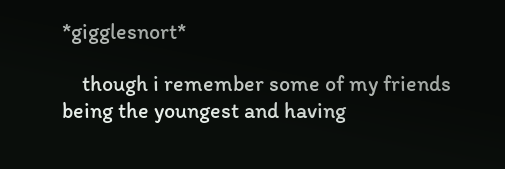*gigglesnort*

    though i remember some of my friends being the youngest and having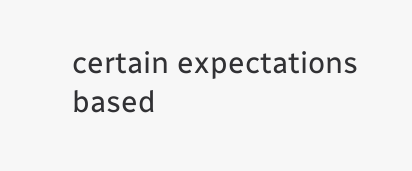certain expectations based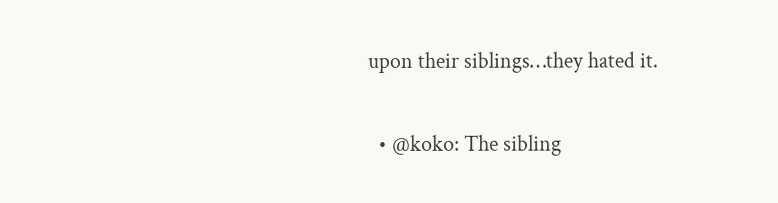upon their siblings…they hated it.

  • @koko: The sibling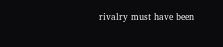rivalry must have been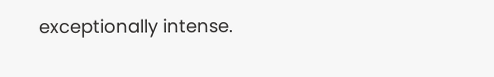exceptionally intense.